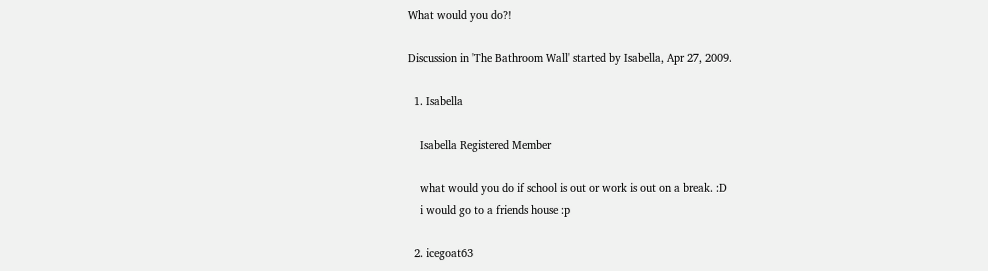What would you do?!

Discussion in 'The Bathroom Wall' started by Isabella, Apr 27, 2009.

  1. Isabella

    Isabella Registered Member

    what would you do if school is out or work is out on a break. :D
    i would go to a friends house :p

  2. icegoat63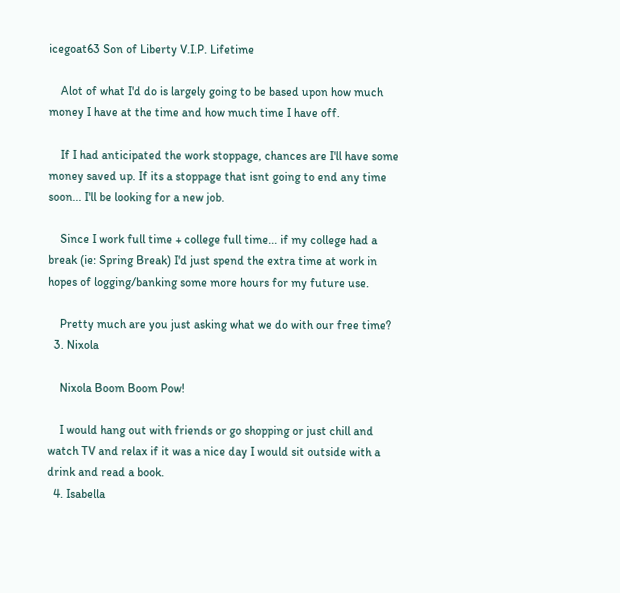icegoat63 Son of Liberty V.I.P. Lifetime

    Alot of what I'd do is largely going to be based upon how much money I have at the time and how much time I have off.

    If I had anticipated the work stoppage, chances are I'll have some money saved up. If its a stoppage that isnt going to end any time soon... I'll be looking for a new job.

    Since I work full time + college full time... if my college had a break (ie: Spring Break) I'd just spend the extra time at work in hopes of logging/banking some more hours for my future use.

    Pretty much are you just asking what we do with our free time?
  3. Nixola

    Nixola Boom Boom Pow!

    I would hang out with friends or go shopping or just chill and watch TV and relax if it was a nice day I would sit outside with a drink and read a book.
  4. Isabella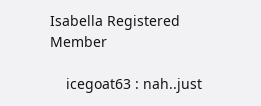Isabella Registered Member

    icegoat63 : nah..just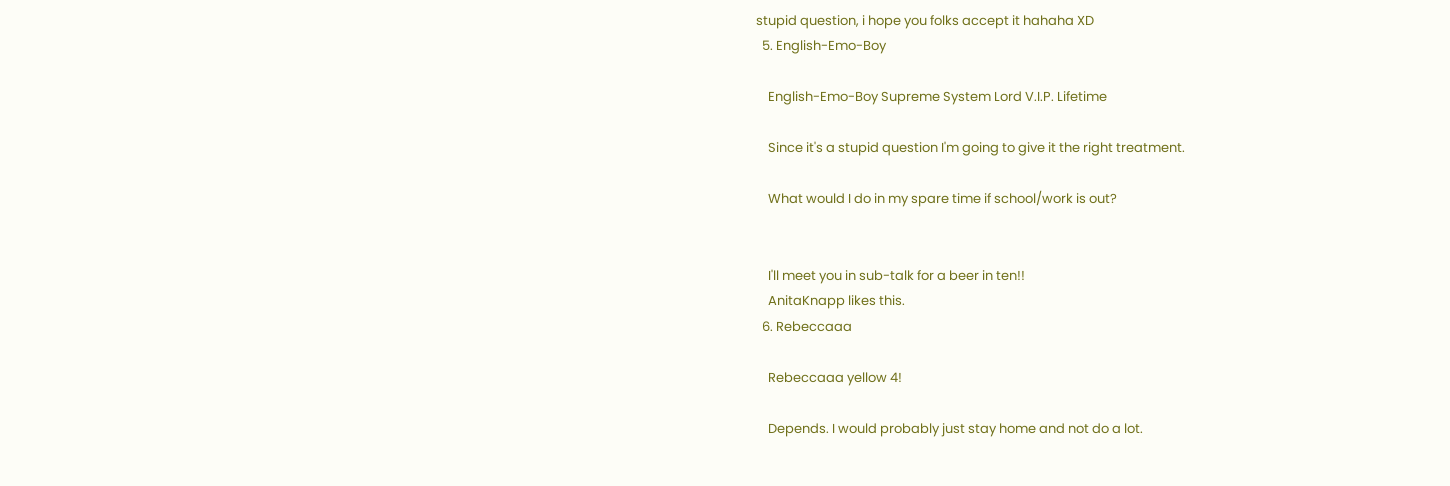stupid question, i hope you folks accept it hahaha XD
  5. English-Emo-Boy

    English-Emo-Boy Supreme System Lord V.I.P. Lifetime

    Since it's a stupid question I'm going to give it the right treatment.

    What would I do in my spare time if school/work is out?


    I'll meet you in sub-talk for a beer in ten!!
    AnitaKnapp likes this.
  6. Rebeccaaa

    Rebeccaaa yellow 4!

    Depends. I would probably just stay home and not do a lot.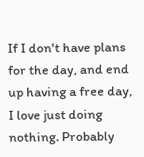If I don't have plans for the day, and end up having a free day, I love just doing nothing. Probably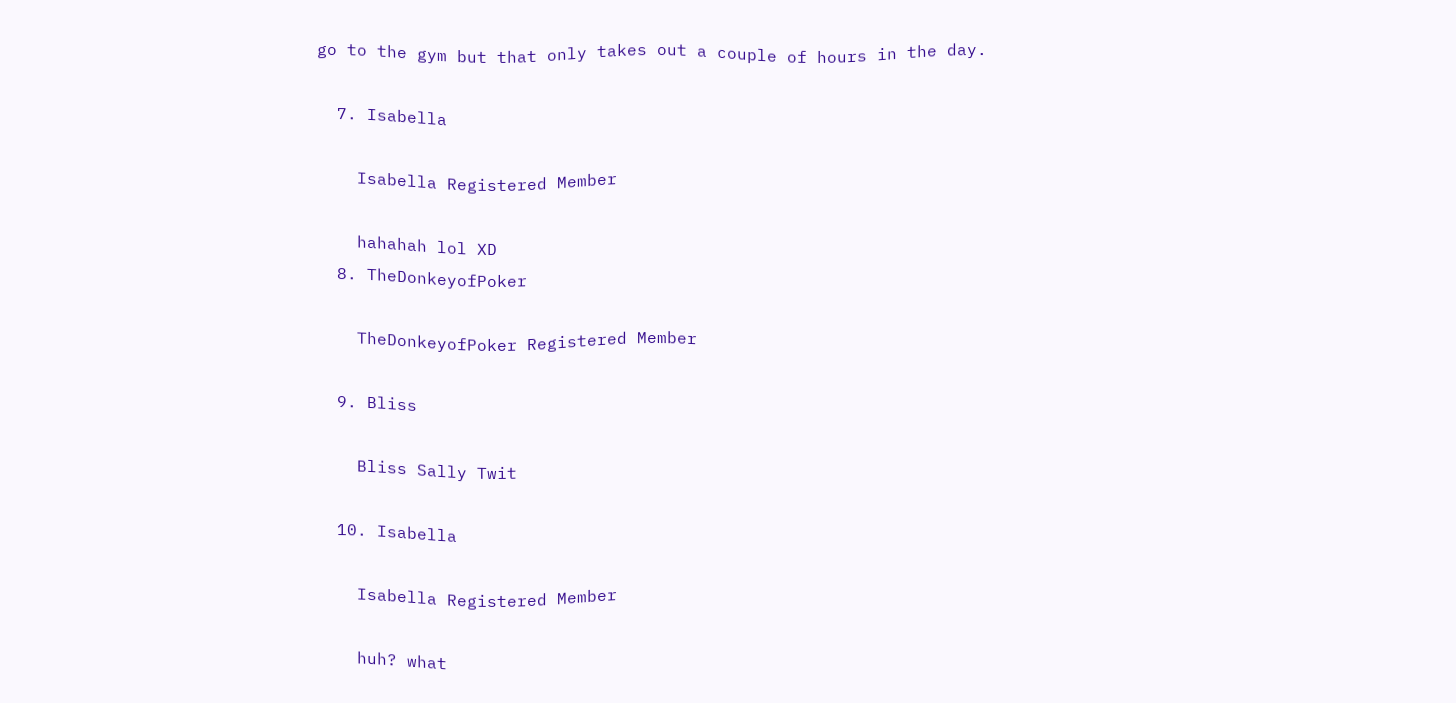go to the gym but that only takes out a couple of hours in the day.

  7. Isabella

    Isabella Registered Member

    hahahah lol XD
  8. TheDonkeyofPoker

    TheDonkeyofPoker Registered Member

  9. Bliss

    Bliss Sally Twit

  10. Isabella

    Isabella Registered Member

    huh? what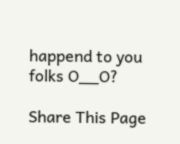happend to you folks O__O?

Share This Page